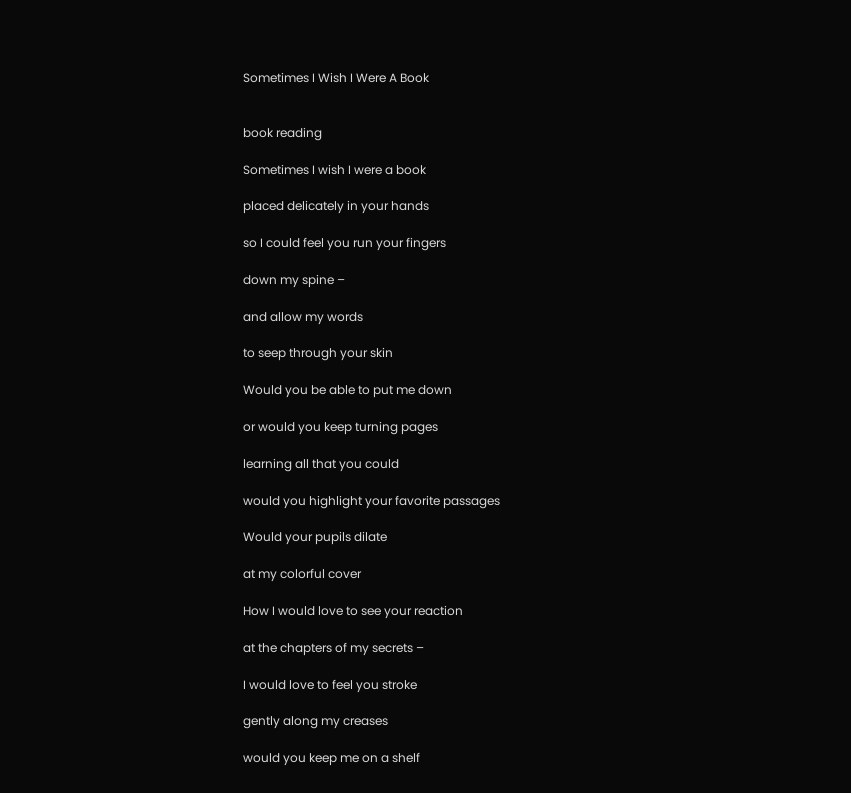Sometimes I Wish I Were A Book


book reading

Sometimes I wish I were a book

placed delicately in your hands

so I could feel you run your fingers

down my spine –

and allow my words

to seep through your skin

Would you be able to put me down

or would you keep turning pages

learning all that you could

would you highlight your favorite passages

Would your pupils dilate

at my colorful cover

How I would love to see your reaction

at the chapters of my secrets –

I would love to feel you stroke

gently along my creases

would you keep me on a shelf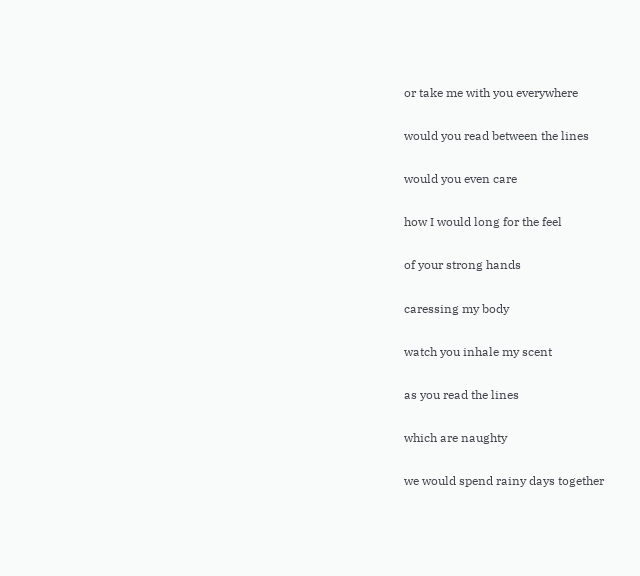or take me with you everywhere

would you read between the lines

would you even care

how I would long for the feel

of your strong hands

caressing my body

watch you inhale my scent

as you read the lines

which are naughty

we would spend rainy days together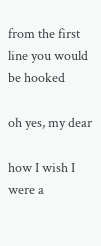from the first line you would be hooked

oh yes, my dear

how I wish I were a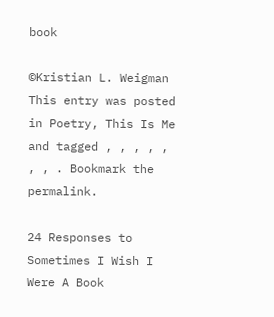book

©Kristian L. Weigman
This entry was posted in Poetry, This Is Me and tagged , , , , , , , . Bookmark the permalink.

24 Responses to Sometimes I Wish I Were A Book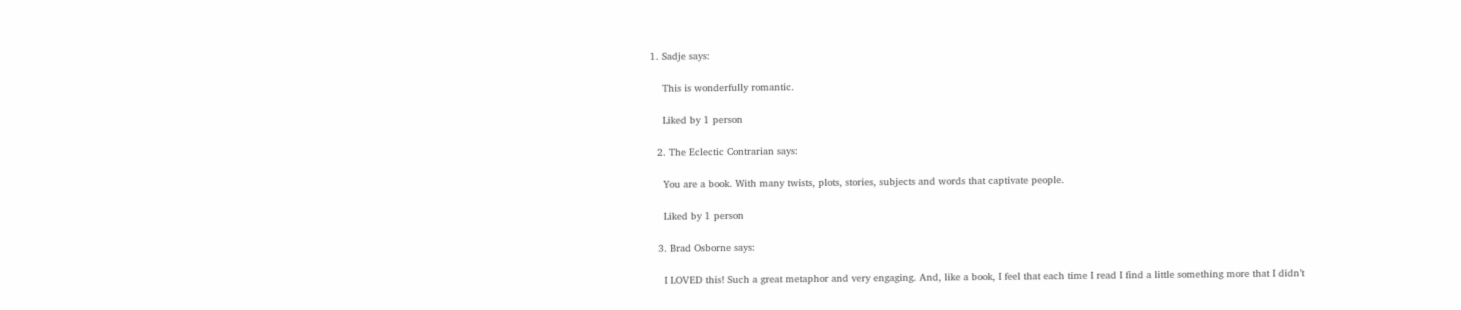1. Sadje says:

    This is wonderfully romantic.

    Liked by 1 person

  2. The Eclectic Contrarian says:

    You are a book. With many twists, plots, stories, subjects and words that captivate people.

    Liked by 1 person

  3. Brad Osborne says:

    I LOVED this! Such a great metaphor and very engaging. And, like a book, I feel that each time I read I find a little something more that I didn’t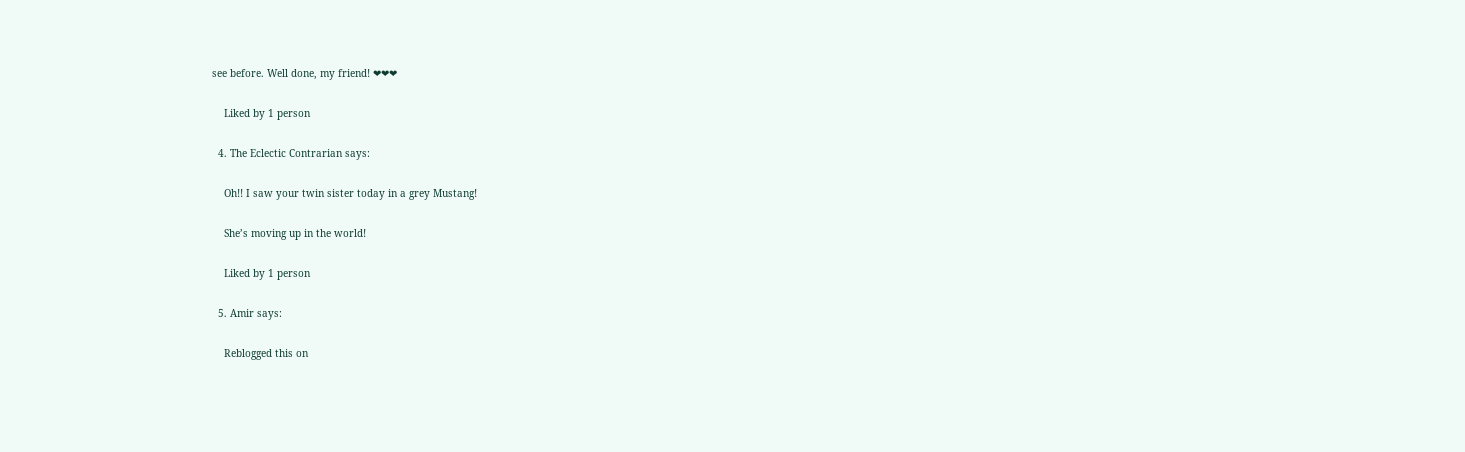see before. Well done, my friend! ❤❤❤

    Liked by 1 person

  4. The Eclectic Contrarian says:

    Oh!! I saw your twin sister today in a grey Mustang!

    She’s moving up in the world!

    Liked by 1 person

  5. Amir says:

    Reblogged this on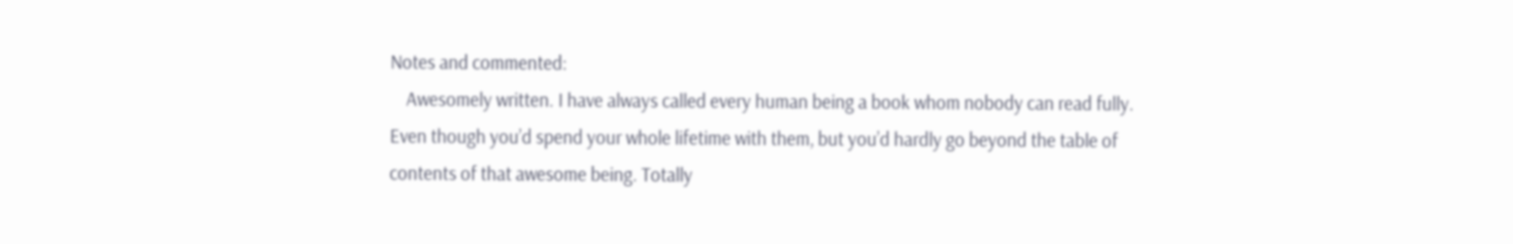Notes and commented:
    Awesomely written. I have always called every human being a book whom nobody can read fully. Even though you’d spend your whole lifetime with them, but you’d hardly go beyond the table of contents of that awesome being. Totally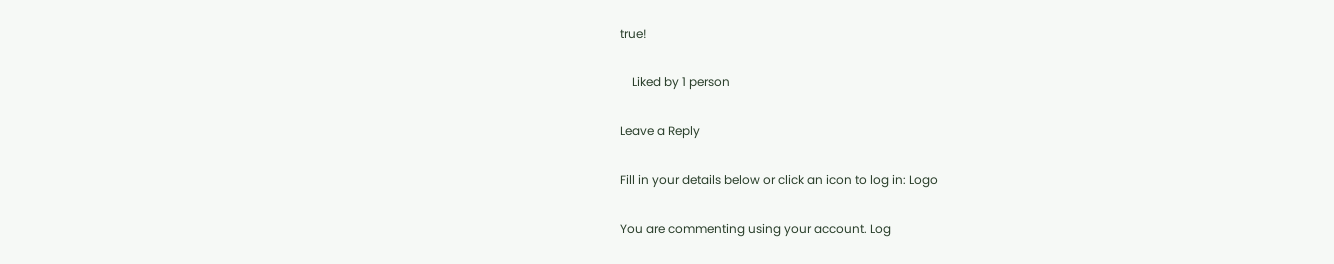true!

    Liked by 1 person

Leave a Reply

Fill in your details below or click an icon to log in: Logo

You are commenting using your account. Log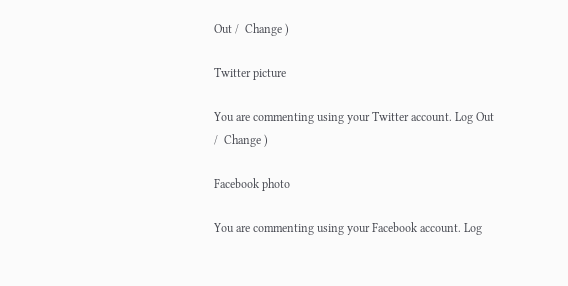Out /  Change )

Twitter picture

You are commenting using your Twitter account. Log Out /  Change )

Facebook photo

You are commenting using your Facebook account. Log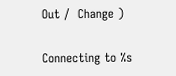Out /  Change )

Connecting to %s